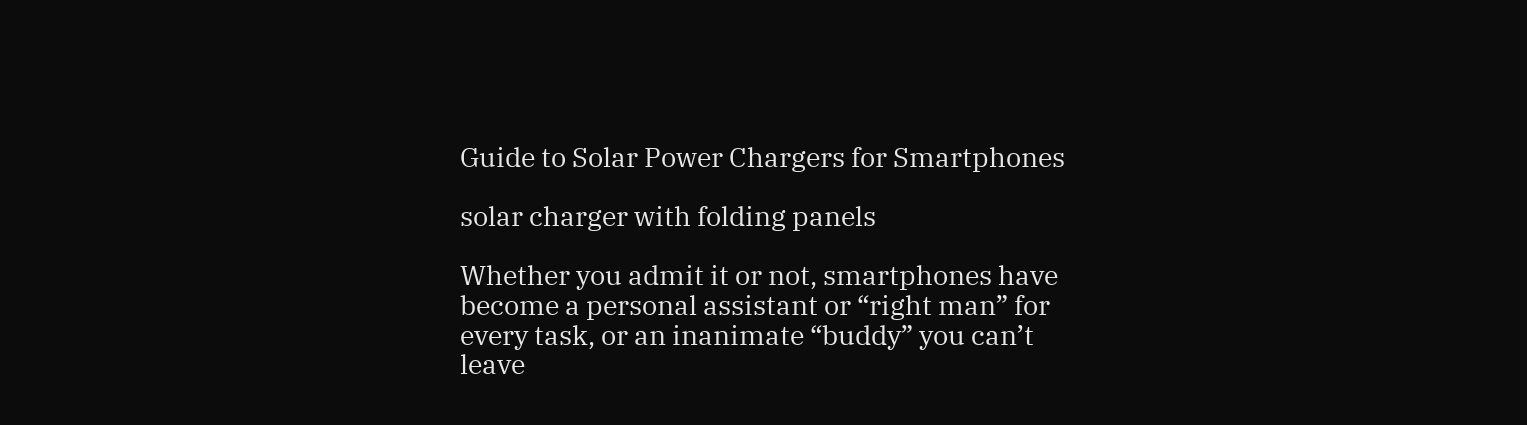Guide to Solar Power Chargers for Smartphones

solar charger with folding panels

Whether you admit it or not, smartphones have become a personal assistant or “right man” for every task, or an inanimate “buddy” you can’t leave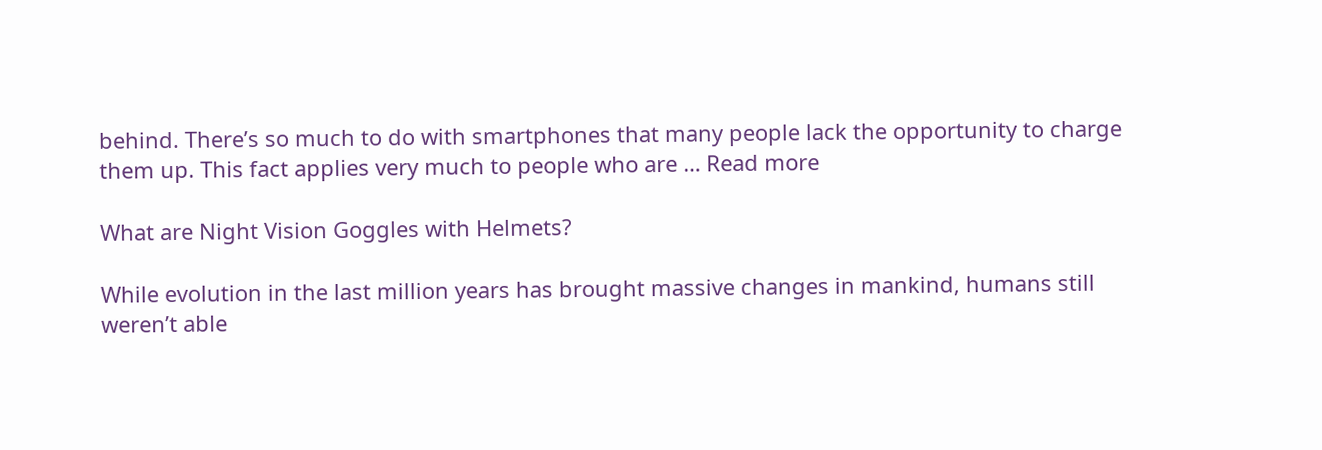behind. There’s so much to do with smartphones that many people lack the opportunity to charge them up. This fact applies very much to people who are … Read more

What are Night Vision Goggles with Helmets?

While evolution in the last million years has brought massive changes in mankind, humans still weren’t able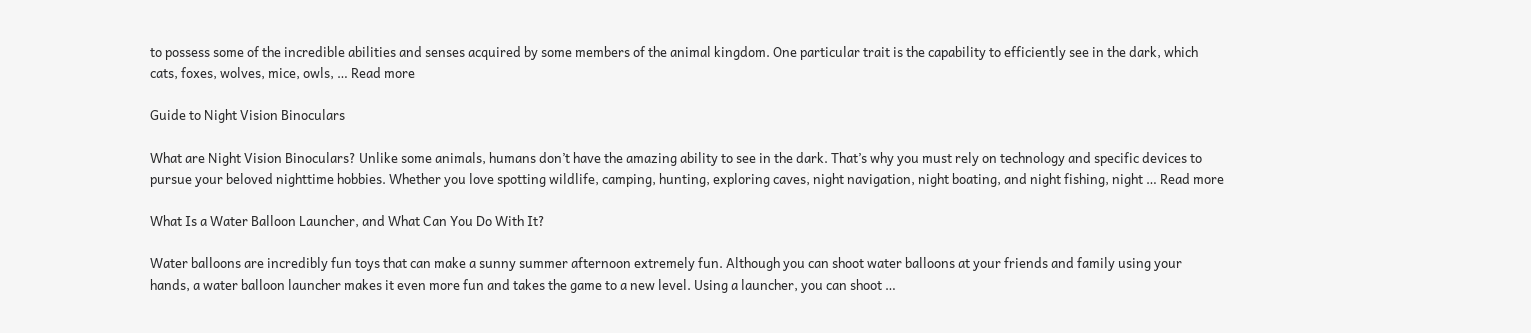to possess some of the incredible abilities and senses acquired by some members of the animal kingdom. One particular trait is the capability to efficiently see in the dark, which cats, foxes, wolves, mice, owls, … Read more

Guide to Night Vision Binoculars

What are Night Vision Binoculars? Unlike some animals, humans don’t have the amazing ability to see in the dark. That’s why you must rely on technology and specific devices to pursue your beloved nighttime hobbies. Whether you love spotting wildlife, camping, hunting, exploring caves, night navigation, night boating, and night fishing, night … Read more

What Is a Water Balloon Launcher, and What Can You Do With It?

Water balloons are incredibly fun toys that can make a sunny summer afternoon extremely fun. Although you can shoot water balloons at your friends and family using your hands, a water balloon launcher makes it even more fun and takes the game to a new level. Using a launcher, you can shoot …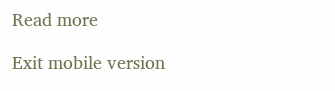Read more

Exit mobile version